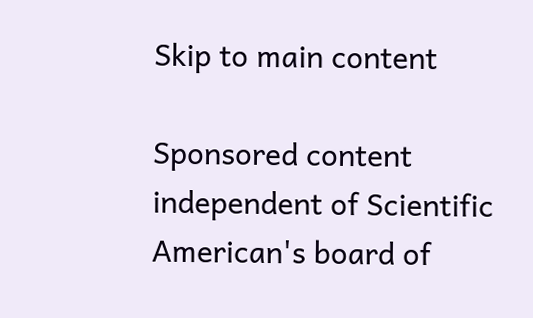Skip to main content

Sponsored content independent of Scientific American's board of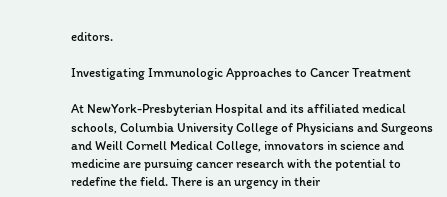editors.

Investigating Immunologic Approaches to Cancer Treatment

At NewYork-Presbyterian Hospital and its affiliated medical schools, Columbia University College of Physicians and Surgeons and Weill Cornell Medical College, innovators in science and medicine are pursuing cancer research with the potential to redefine the field. There is an urgency in their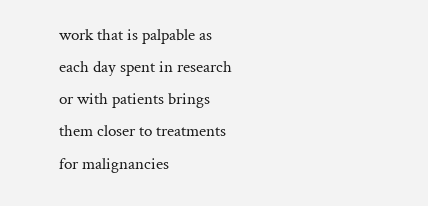work that is palpable as each day spent in research or with patients brings them closer to treatments for malignancies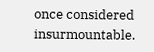once considered insurmountable.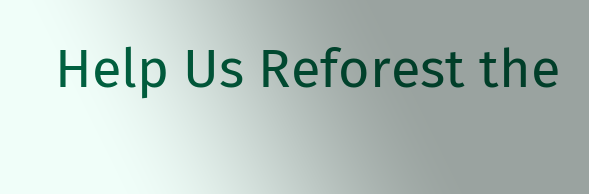Help Us Reforest the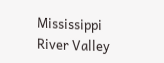Mississippi River Valley